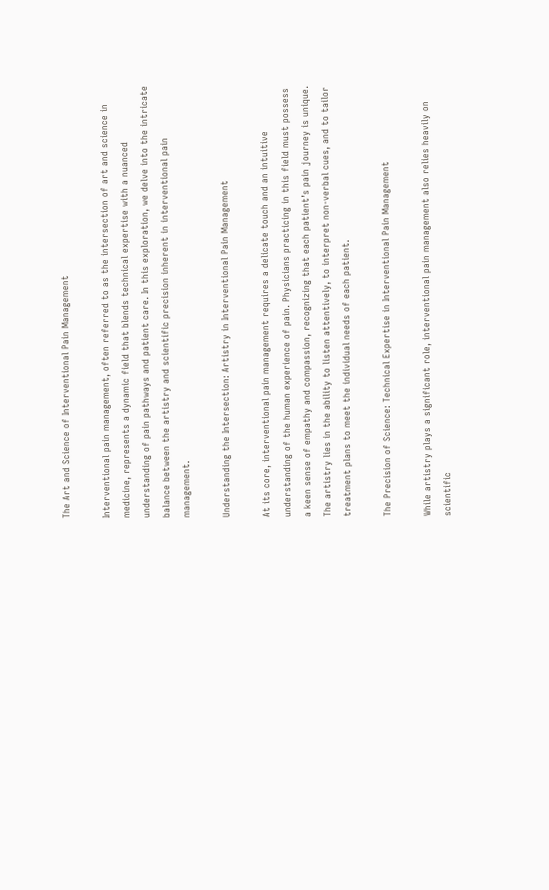The Art and Science of Interventional Pain Management

Interventional pain management, often referred to as the intersection of art and science in medicine, represents a dynamic field that blends technical expertise with a nuanced understanding of pain pathways and patient care. In this exploration, we delve into the intricate balance between the artistry and scientific precision inherent in interventional pain management.

Understanding the Intersection: Artistry in Interventional Pain Management

At its core, interventional pain management requires a delicate touch and an intuitive understanding of the human experience of pain. Physicians practicing in this field must possess a keen sense of empathy and compassion, recognizing that each patient’s pain journey is unique. The artistry lies in the ability to listen attentively, to interpret non-verbal cues, and to tailor treatment plans to meet the individual needs of each patient.

The Precision of Science: Technical Expertise in Interventional Pain Management

While artistry plays a significant role, interventional pain management also relies heavily on scientific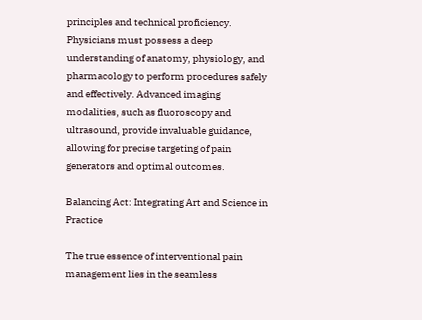principles and technical proficiency. Physicians must possess a deep understanding of anatomy, physiology, and pharmacology to perform procedures safely and effectively. Advanced imaging modalities, such as fluoroscopy and ultrasound, provide invaluable guidance, allowing for precise targeting of pain generators and optimal outcomes.

Balancing Act: Integrating Art and Science in Practice

The true essence of interventional pain management lies in the seamless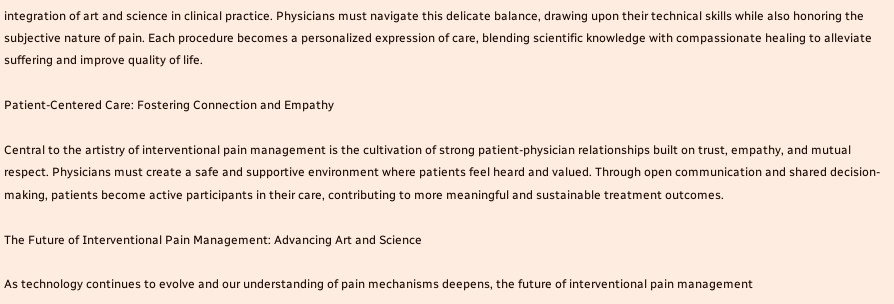integration of art and science in clinical practice. Physicians must navigate this delicate balance, drawing upon their technical skills while also honoring the subjective nature of pain. Each procedure becomes a personalized expression of care, blending scientific knowledge with compassionate healing to alleviate suffering and improve quality of life.

Patient-Centered Care: Fostering Connection and Empathy

Central to the artistry of interventional pain management is the cultivation of strong patient-physician relationships built on trust, empathy, and mutual respect. Physicians must create a safe and supportive environment where patients feel heard and valued. Through open communication and shared decision-making, patients become active participants in their care, contributing to more meaningful and sustainable treatment outcomes.

The Future of Interventional Pain Management: Advancing Art and Science

As technology continues to evolve and our understanding of pain mechanisms deepens, the future of interventional pain management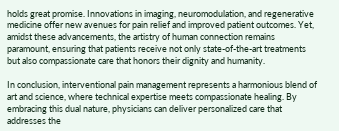holds great promise. Innovations in imaging, neuromodulation, and regenerative medicine offer new avenues for pain relief and improved patient outcomes. Yet, amidst these advancements, the artistry of human connection remains paramount, ensuring that patients receive not only state-of-the-art treatments but also compassionate care that honors their dignity and humanity.

In conclusion, interventional pain management represents a harmonious blend of art and science, where technical expertise meets compassionate healing. By embracing this dual nature, physicians can deliver personalized care that addresses the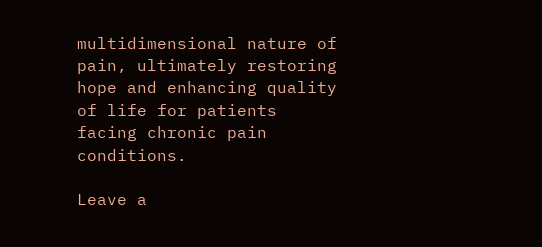multidimensional nature of pain, ultimately restoring hope and enhancing quality of life for patients facing chronic pain conditions.

Leave a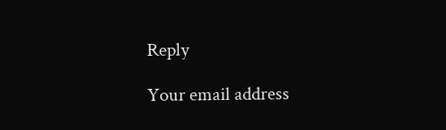Reply

Your email address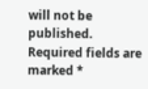will not be published. Required fields are marked *